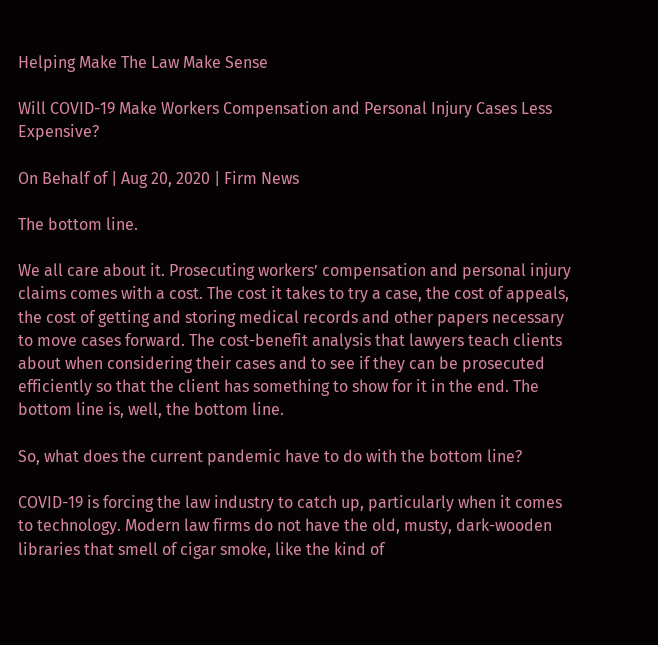Helping Make The Law Make Sense

Will COVID-19 Make Workers Compensation and Personal Injury Cases Less Expensive?

On Behalf of | Aug 20, 2020 | Firm News

The bottom line.

We all care about it. Prosecuting workers’ compensation and personal injury claims comes with a cost. The cost it takes to try a case, the cost of appeals, the cost of getting and storing medical records and other papers necessary to move cases forward. The cost-benefit analysis that lawyers teach clients about when considering their cases and to see if they can be prosecuted efficiently so that the client has something to show for it in the end. The bottom line is, well, the bottom line.

So, what does the current pandemic have to do with the bottom line?

COVID-19 is forcing the law industry to catch up, particularly when it comes to technology. Modern law firms do not have the old, musty, dark-wooden libraries that smell of cigar smoke, like the kind of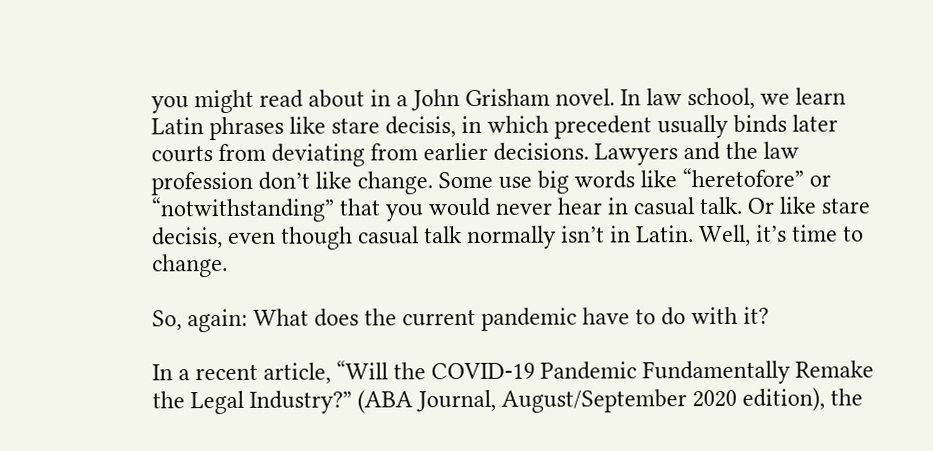you might read about in a John Grisham novel. In law school, we learn Latin phrases like stare decisis, in which precedent usually binds later courts from deviating from earlier decisions. Lawyers and the law profession don’t like change. Some use big words like “heretofore” or “notwithstanding” that you would never hear in casual talk. Or like stare decisis, even though casual talk normally isn’t in Latin. Well, it’s time to change.

So, again: What does the current pandemic have to do with it?

In a recent article, “Will the COVID-19 Pandemic Fundamentally Remake the Legal Industry?” (ABA Journal, August/September 2020 edition), the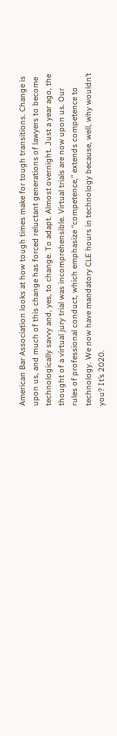American Bar Association looks at how tough times make for tough transitions. Change is upon us, and much of this change has forced reluctant generations of lawyers to become technologically savvy and, yes, to change. To adapt. Almost overnight. Just a year ago, the thought of a virtual jury trial was incomprehensible. Virtual trials are now upon us. Our rules of professional conduct, which emphasize “competence,” extends competence to technology. We now have mandatory CLE hours in technology because, well, why wouldn’t you? It’s 2020.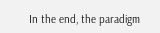In the end, the paradigm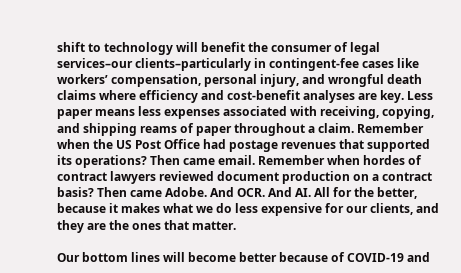shift to technology will benefit the consumer of legal services–our clients–particularly in contingent-fee cases like workers’ compensation, personal injury, and wrongful death claims where efficiency and cost-benefit analyses are key. Less paper means less expenses associated with receiving, copying, and shipping reams of paper throughout a claim. Remember when the US Post Office had postage revenues that supported its operations? Then came email. Remember when hordes of contract lawyers reviewed document production on a contract basis? Then came Adobe. And OCR. And AI. All for the better, because it makes what we do less expensive for our clients, and they are the ones that matter.

Our bottom lines will become better because of COVID-19 and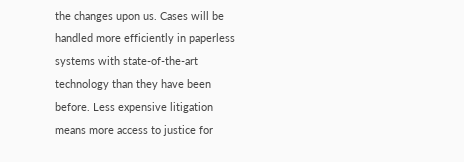the changes upon us. Cases will be handled more efficiently in paperless systems with state-of-the-art technology than they have been before. Less expensive litigation means more access to justice for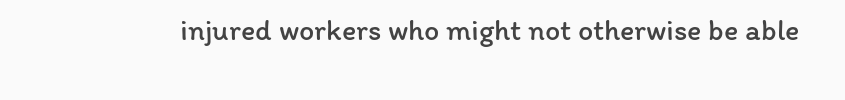injured workers who might not otherwise be able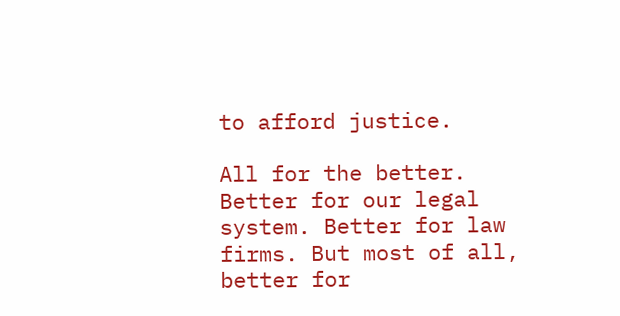to afford justice.

All for the better. Better for our legal system. Better for law firms. But most of all, better for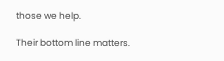those we help.

Their bottom line matters.